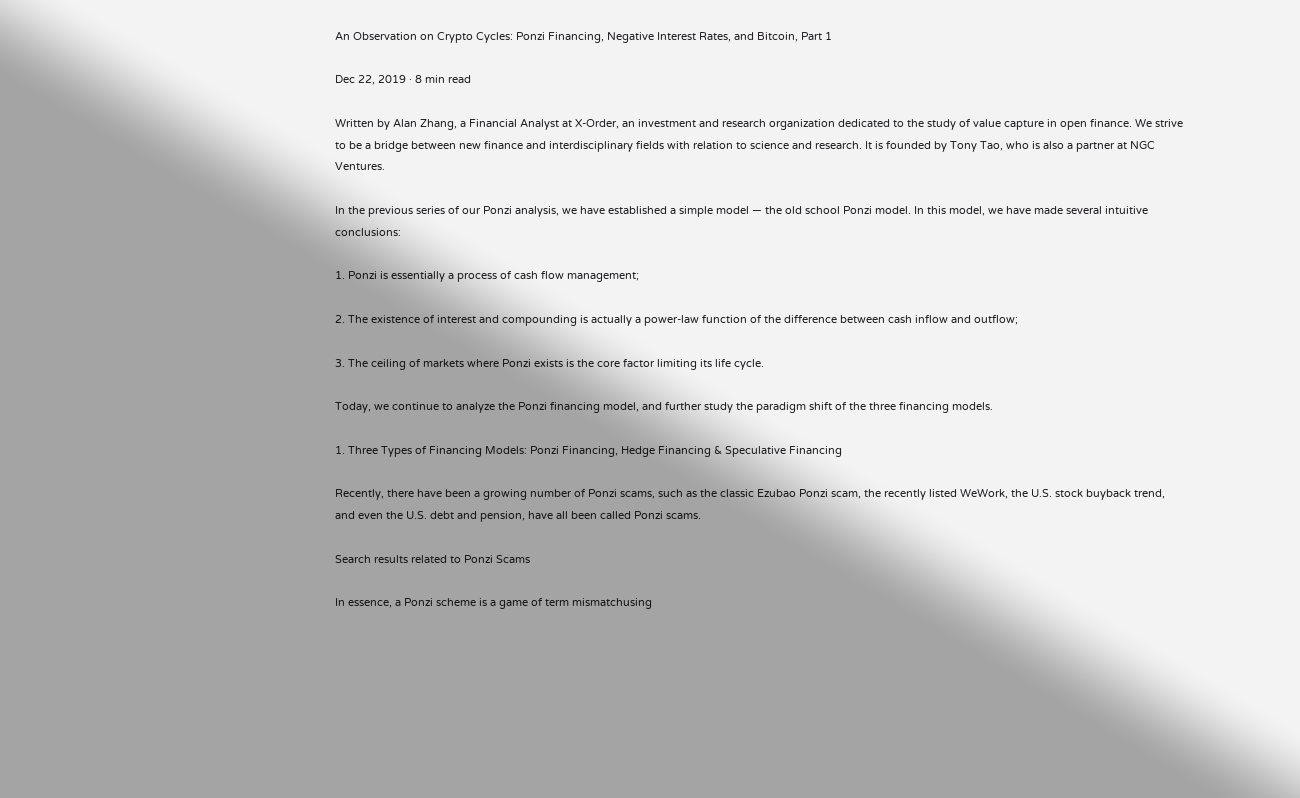An Observation on Crypto Cycles: Ponzi Financing, Negative Interest Rates, and Bitcoin, Part 1

Dec 22, 2019 · 8 min read

Written by Alan Zhang, a Financial Analyst at X-Order, an investment and research organization dedicated to the study of value capture in open finance. We strive to be a bridge between new finance and interdisciplinary fields with relation to science and research. It is founded by Tony Tao, who is also a partner at NGC Ventures.

In the previous series of our Ponzi analysis, we have established a simple model — the old school Ponzi model. In this model, we have made several intuitive conclusions:

1. Ponzi is essentially a process of cash flow management;

2. The existence of interest and compounding is actually a power-law function of the difference between cash inflow and outflow;

3. The ceiling of markets where Ponzi exists is the core factor limiting its life cycle.

Today, we continue to analyze the Ponzi financing model, and further study the paradigm shift of the three financing models.

1. Three Types of Financing Models: Ponzi Financing, Hedge Financing & Speculative Financing

Recently, there have been a growing number of Ponzi scams, such as the classic Ezubao Ponzi scam, the recently listed WeWork, the U.S. stock buyback trend, and even the U.S. debt and pension, have all been called Ponzi scams.

Search results related to Ponzi Scams

In essence, a Ponzi scheme is a game of term mismatchusing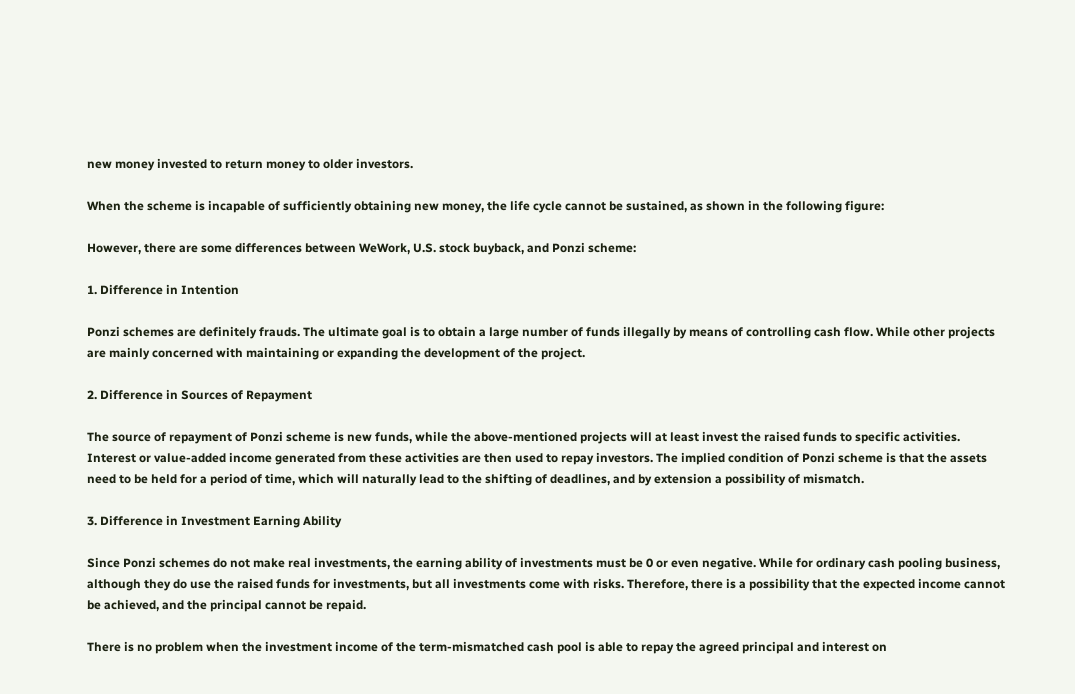new money invested to return money to older investors.

When the scheme is incapable of sufficiently obtaining new money, the life cycle cannot be sustained, as shown in the following figure:

However, there are some differences between WeWork, U.S. stock buyback, and Ponzi scheme:

1. Difference in Intention

Ponzi schemes are definitely frauds. The ultimate goal is to obtain a large number of funds illegally by means of controlling cash flow. While other projects are mainly concerned with maintaining or expanding the development of the project.

2. Difference in Sources of Repayment

The source of repayment of Ponzi scheme is new funds, while the above-mentioned projects will at least invest the raised funds to specific activities. Interest or value-added income generated from these activities are then used to repay investors. The implied condition of Ponzi scheme is that the assets need to be held for a period of time, which will naturally lead to the shifting of deadlines, and by extension a possibility of mismatch.

3. Difference in Investment Earning Ability

Since Ponzi schemes do not make real investments, the earning ability of investments must be 0 or even negative. While for ordinary cash pooling business, although they do use the raised funds for investments, but all investments come with risks. Therefore, there is a possibility that the expected income cannot be achieved, and the principal cannot be repaid.

There is no problem when the investment income of the term-mismatched cash pool is able to repay the agreed principal and interest on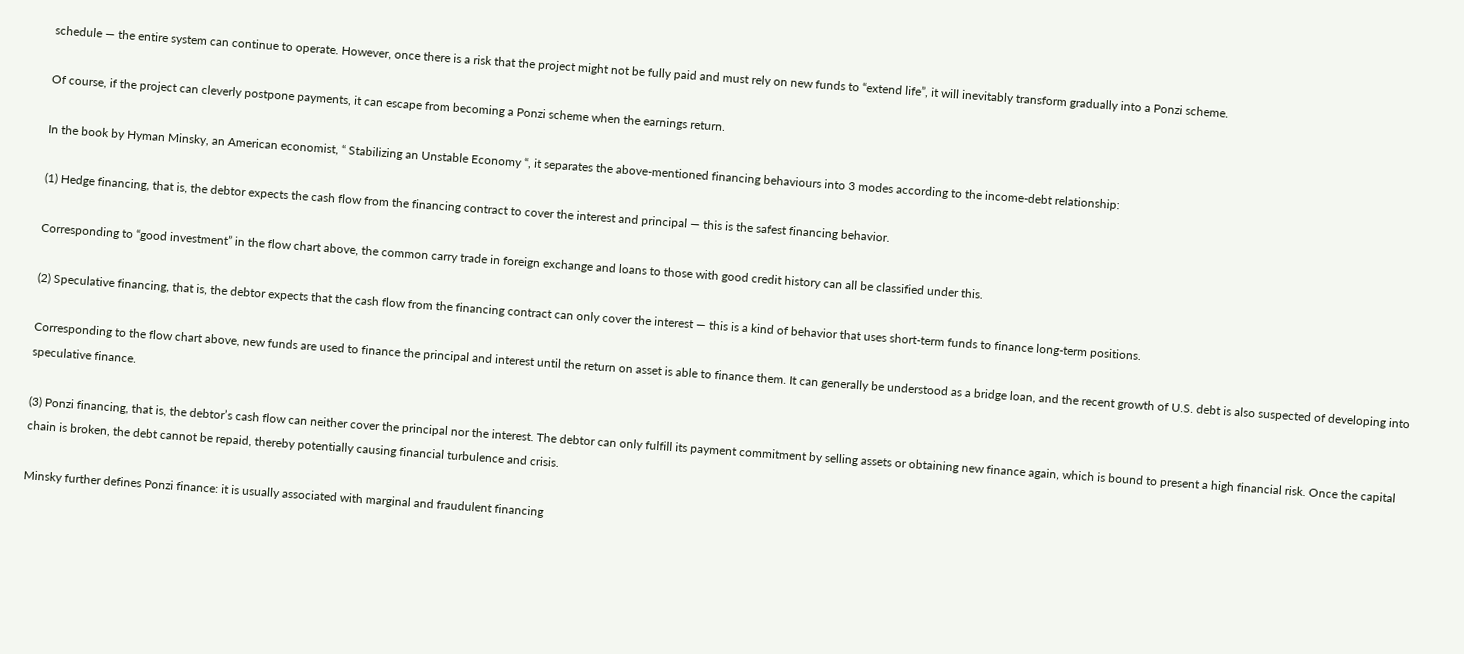schedule — the entire system can continue to operate. However, once there is a risk that the project might not be fully paid and must rely on new funds to “extend life”, it will inevitably transform gradually into a Ponzi scheme.

Of course, if the project can cleverly postpone payments, it can escape from becoming a Ponzi scheme when the earnings return.

In the book by Hyman Minsky, an American economist, “ Stabilizing an Unstable Economy “, it separates the above-mentioned financing behaviours into 3 modes according to the income-debt relationship:

(1) Hedge financing, that is, the debtor expects the cash flow from the financing contract to cover the interest and principal — this is the safest financing behavior.

Corresponding to “good investment” in the flow chart above, the common carry trade in foreign exchange and loans to those with good credit history can all be classified under this.

(2) Speculative financing, that is, the debtor expects that the cash flow from the financing contract can only cover the interest — this is a kind of behavior that uses short-term funds to finance long-term positions.

Corresponding to the flow chart above, new funds are used to finance the principal and interest until the return on asset is able to finance them. It can generally be understood as a bridge loan, and the recent growth of U.S. debt is also suspected of developing into speculative finance.

(3) Ponzi financing, that is, the debtor’s cash flow can neither cover the principal nor the interest. The debtor can only fulfill its payment commitment by selling assets or obtaining new finance again, which is bound to present a high financial risk. Once the capital chain is broken, the debt cannot be repaid, thereby potentially causing financial turbulence and crisis.

Minsky further defines Ponzi finance: it is usually associated with marginal and fraudulent financing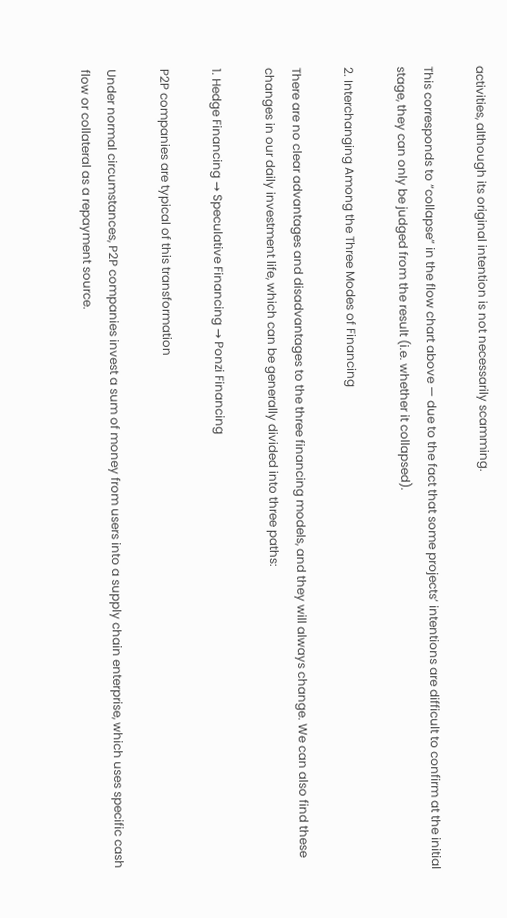activities, although its original intention is not necessarily scamming.

This corresponds to “collapse” in the flow chart above — due to the fact that some projects’ intentions are difficult to confirm at the initial stage, they can only be judged from the result (i.e. whether it collapsed).

2. Interchanging Among the Three Modes of Financing

There are no clear advantages and disadvantages to the three financing models, and they will always change. We can also find these changes in our daily investment life, which can be generally divided into three paths:

1. Hedge Financing → Speculative Financing → Ponzi Financing

P2P companies are typical of this transformation

Under normal circumstances, P2P companies invest a sum of money from users into a supply chain enterprise, which uses specific cash flow or collateral as a repayment source.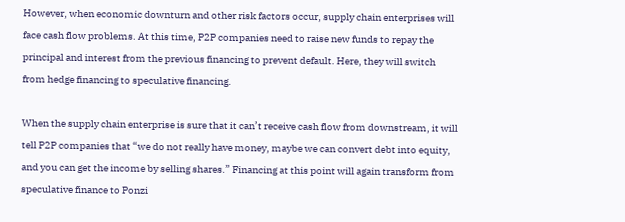However, when economic downturn and other risk factors occur, supply chain enterprises will face cash flow problems. At this time, P2P companies need to raise new funds to repay the principal and interest from the previous financing to prevent default. Here, they will switch from hedge financing to speculative financing.

When the supply chain enterprise is sure that it can’t receive cash flow from downstream, it will tell P2P companies that “we do not really have money, maybe we can convert debt into equity, and you can get the income by selling shares.” Financing at this point will again transform from speculative finance to Ponzi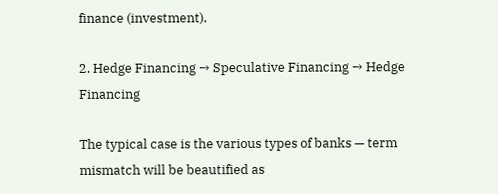finance (investment).

2. Hedge Financing → Speculative Financing → Hedge Financing

The typical case is the various types of banks — term mismatch will be beautified as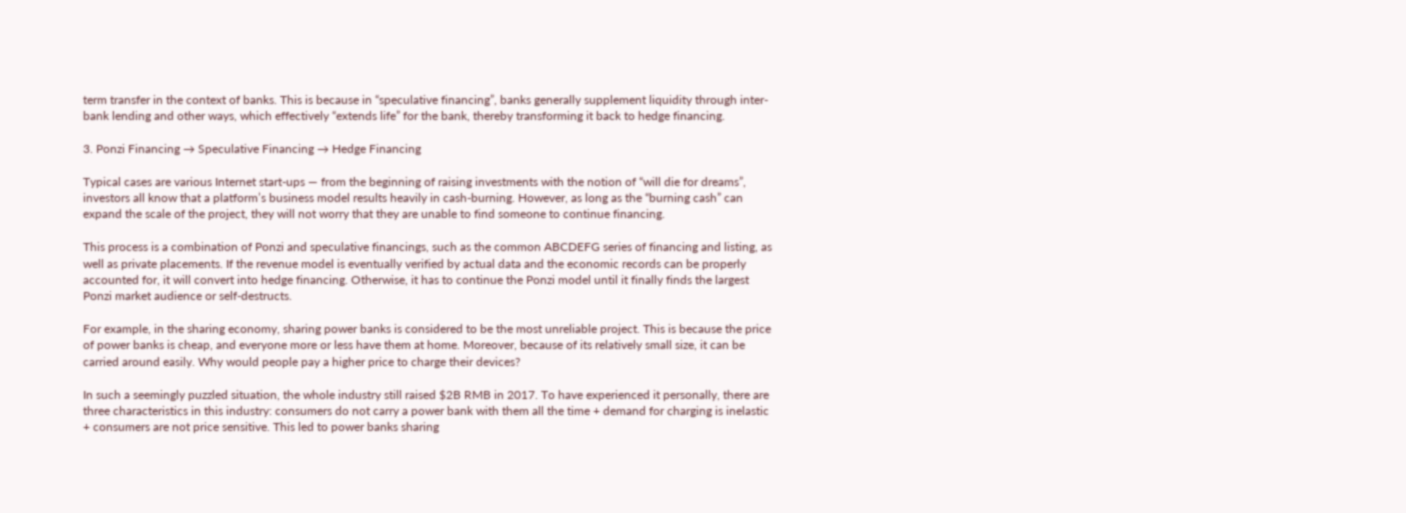term transfer in the context of banks. This is because in “speculative financing”, banks generally supplement liquidity through inter-bank lending and other ways, which effectively “extends life” for the bank, thereby transforming it back to hedge financing.

3. Ponzi Financing → Speculative Financing → Hedge Financing

Typical cases are various Internet start-ups — from the beginning of raising investments with the notion of “will die for dreams”, investors all know that a platform’s business model results heavily in cash-burning. However, as long as the “burning cash” can expand the scale of the project, they will not worry that they are unable to find someone to continue financing.

This process is a combination of Ponzi and speculative financings, such as the common ABCDEFG series of financing and listing, as well as private placements. If the revenue model is eventually verified by actual data and the economic records can be properly accounted for, it will convert into hedge financing. Otherwise, it has to continue the Ponzi model until it finally finds the largest Ponzi market audience or self-destructs.

For example, in the sharing economy, sharing power banks is considered to be the most unreliable project. This is because the price of power banks is cheap, and everyone more or less have them at home. Moreover, because of its relatively small size, it can be carried around easily. Why would people pay a higher price to charge their devices?

In such a seemingly puzzled situation, the whole industry still raised $2B RMB in 2017. To have experienced it personally, there are three characteristics in this industry: consumers do not carry a power bank with them all the time + demand for charging is inelastic + consumers are not price sensitive. This led to power banks sharing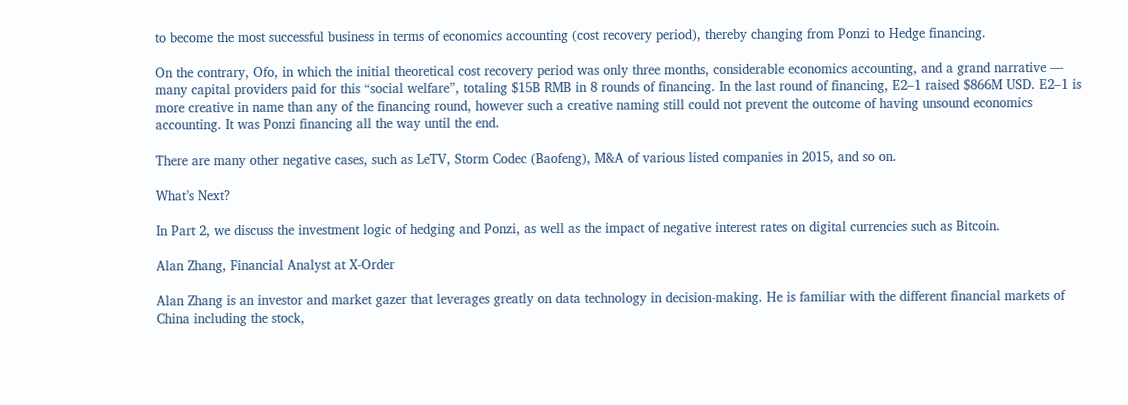to become the most successful business in terms of economics accounting (cost recovery period), thereby changing from Ponzi to Hedge financing.

On the contrary, Ofo, in which the initial theoretical cost recovery period was only three months, considerable economics accounting, and a grand narrative — many capital providers paid for this “social welfare”, totaling $15B RMB in 8 rounds of financing. In the last round of financing, E2–1 raised $866M USD. E2–1 is more creative in name than any of the financing round, however such a creative naming still could not prevent the outcome of having unsound economics accounting. It was Ponzi financing all the way until the end.

There are many other negative cases, such as LeTV, Storm Codec (Baofeng), M&A of various listed companies in 2015, and so on.

What’s Next?

In Part 2, we discuss the investment logic of hedging and Ponzi, as well as the impact of negative interest rates on digital currencies such as Bitcoin.

Alan Zhang, Financial Analyst at X-Order

Alan Zhang is an investor and market gazer that leverages greatly on data technology in decision-making. He is familiar with the different financial markets of China including the stock,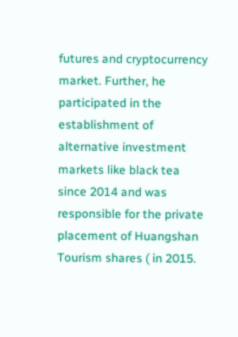futures and cryptocurrency market. Further, he participated in the establishment of alternative investment markets like black tea since 2014 and was responsible for the private placement of Huangshan Tourism shares ( in 2015.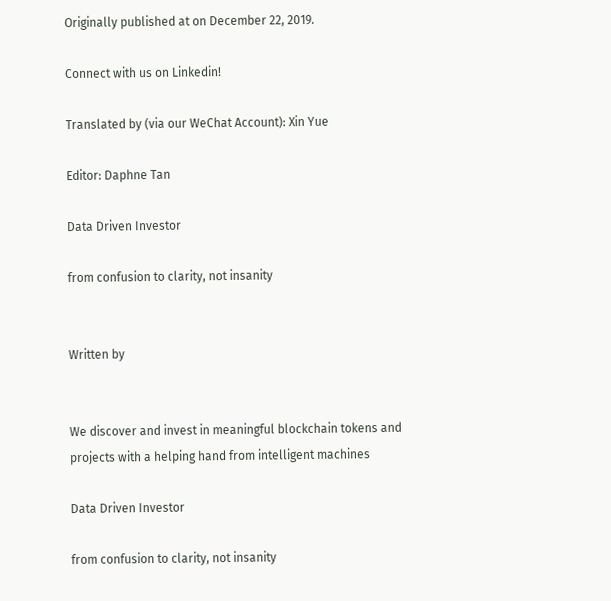Originally published at on December 22, 2019.

Connect with us on Linkedin!

Translated by (via our WeChat Account): Xin Yue

Editor: Daphne Tan

Data Driven Investor

from confusion to clarity, not insanity


Written by


We discover and invest in meaningful blockchain tokens and projects with a helping hand from intelligent machines

Data Driven Investor

from confusion to clarity, not insanity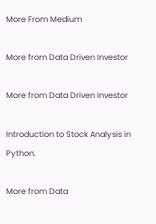More From Medium

More from Data Driven Investor

More from Data Driven Investor

Introduction to Stock Analysis in Python.

More from Data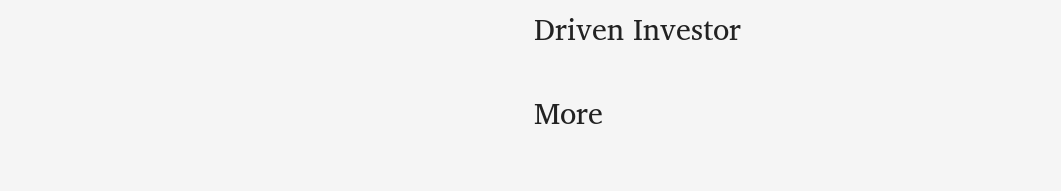Driven Investor

More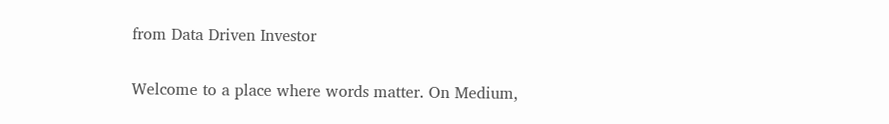from Data Driven Investor

Welcome to a place where words matter. On Medium,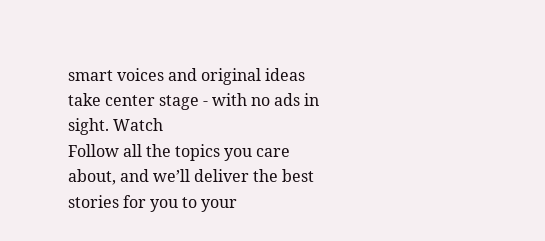smart voices and original ideas take center stage - with no ads in sight. Watch
Follow all the topics you care about, and we’ll deliver the best stories for you to your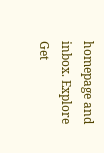homepage and inbox. Explore
Get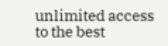unlimited access to the best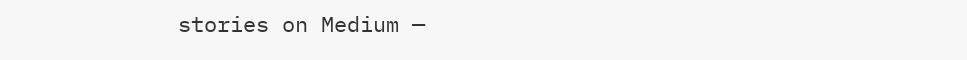stories on Medium —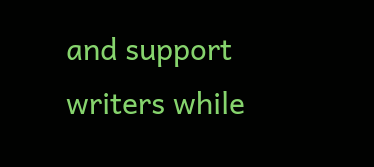and support writers while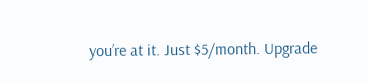you’re at it. Just $5/month. Upgrade